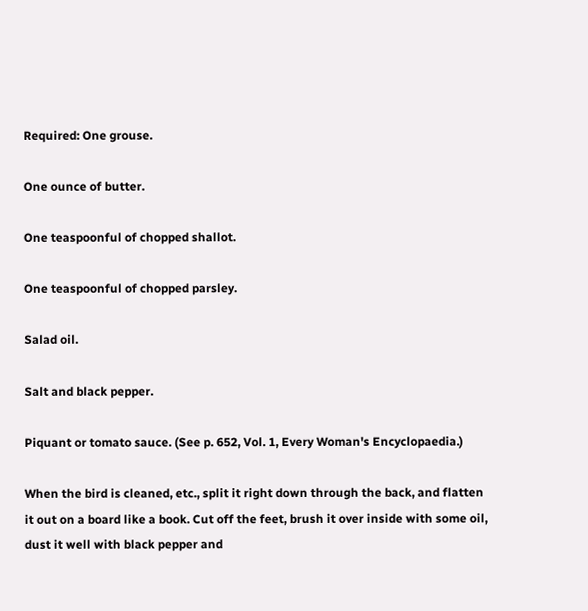Required: One grouse.

One ounce of butter.

One teaspoonful of chopped shallot.

One teaspoonful of chopped parsley.

Salad oil.

Salt and black pepper.

Piquant or tomato sauce. (See p. 652, Vol. 1, Every Woman's Encyclopaedia.)

When the bird is cleaned, etc., split it right down through the back, and flatten it out on a board like a book. Cut off the feet, brush it over inside with some oil, dust it well with black pepper and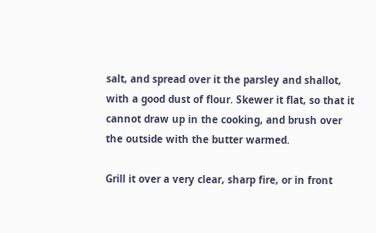salt, and spread over it the parsley and shallot, with a good dust of flour. Skewer it flat, so that it cannot draw up in the cooking, and brush over the outside with the butter warmed.

Grill it over a very clear, sharp fire, or in front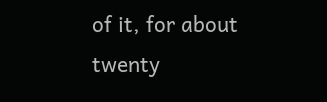of it, for about twenty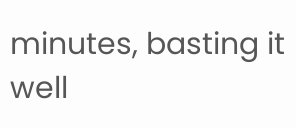minutes, basting it well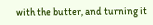with the butter, and turning it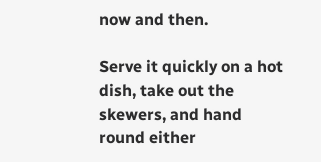now and then.

Serve it quickly on a hot dish, take out the skewers, and hand round either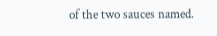of the two sauces named.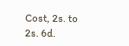Cost, 2s. to 2s. 6d.